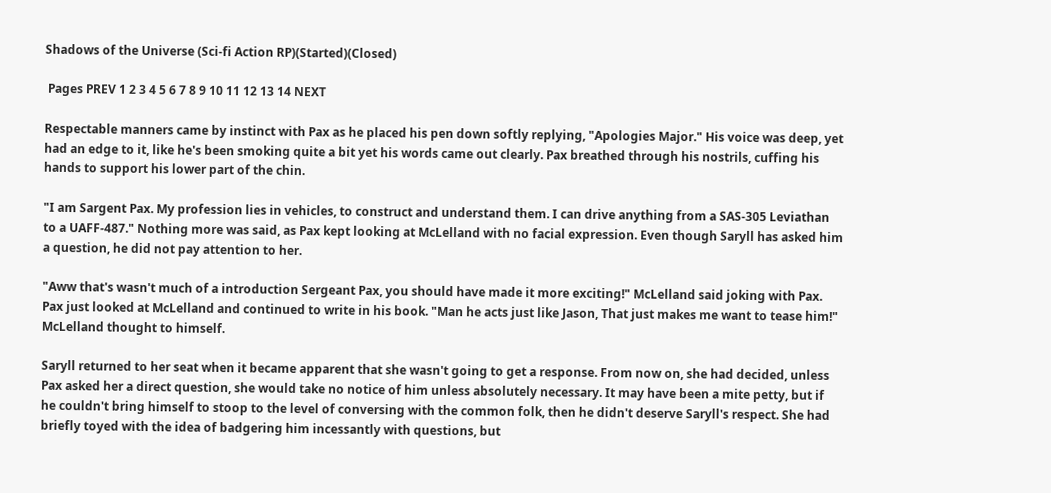Shadows of the Universe (Sci-fi Action RP)(Started)(Closed)

 Pages PREV 1 2 3 4 5 6 7 8 9 10 11 12 13 14 NEXT

Respectable manners came by instinct with Pax as he placed his pen down softly replying, "Apologies Major." His voice was deep, yet had an edge to it, like he's been smoking quite a bit yet his words came out clearly. Pax breathed through his nostrils, cuffing his hands to support his lower part of the chin.

"I am Sargent Pax. My profession lies in vehicles, to construct and understand them. I can drive anything from a SAS-305 Leviathan to a UAFF-487." Nothing more was said, as Pax kept looking at McLelland with no facial expression. Even though Saryll has asked him a question, he did not pay attention to her.

"Aww that's wasn't much of a introduction Sergeant Pax, you should have made it more exciting!" McLelland said joking with Pax. Pax just looked at McLelland and continued to write in his book. "Man he acts just like Jason, That just makes me want to tease him!" McLelland thought to himself.

Saryll returned to her seat when it became apparent that she wasn't going to get a response. From now on, she had decided, unless Pax asked her a direct question, she would take no notice of him unless absolutely necessary. It may have been a mite petty, but if he couldn't bring himself to stoop to the level of conversing with the common folk, then he didn't deserve Saryll's respect. She had briefly toyed with the idea of badgering him incessantly with questions, but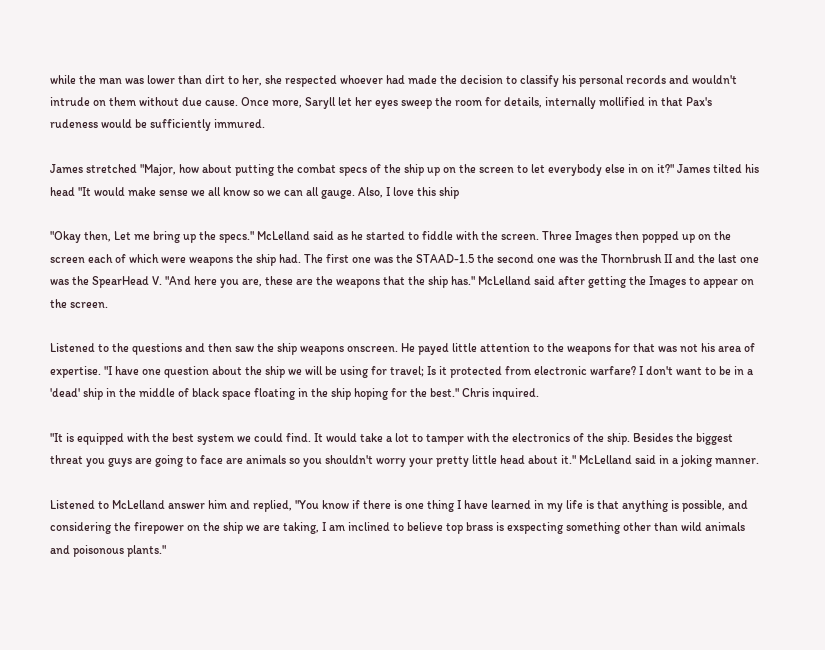while the man was lower than dirt to her, she respected whoever had made the decision to classify his personal records and wouldn't intrude on them without due cause. Once more, Saryll let her eyes sweep the room for details, internally mollified in that Pax's rudeness would be sufficiently immured.

James stretched "Major, how about putting the combat specs of the ship up on the screen to let everybody else in on it?" James tilted his head "It would make sense we all know so we can all gauge. Also, I love this ship

"Okay then, Let me bring up the specs." McLelland said as he started to fiddle with the screen. Three Images then popped up on the screen each of which were weapons the ship had. The first one was the STAAD-1.5 the second one was the Thornbrush II and the last one was the SpearHead V. "And here you are, these are the weapons that the ship has." McLelland said after getting the Images to appear on the screen.

Listened to the questions and then saw the ship weapons onscreen. He payed little attention to the weapons for that was not his area of expertise. "I have one question about the ship we will be using for travel; Is it protected from electronic warfare? I don't want to be in a 'dead' ship in the middle of black space floating in the ship hoping for the best." Chris inquired.

"It is equipped with the best system we could find. It would take a lot to tamper with the electronics of the ship. Besides the biggest threat you guys are going to face are animals so you shouldn't worry your pretty little head about it." McLelland said in a joking manner.

Listened to McLelland answer him and replied, "You know if there is one thing I have learned in my life is that anything is possible, and considering the firepower on the ship we are taking, I am inclined to believe top brass is exspecting something other than wild animals and poisonous plants."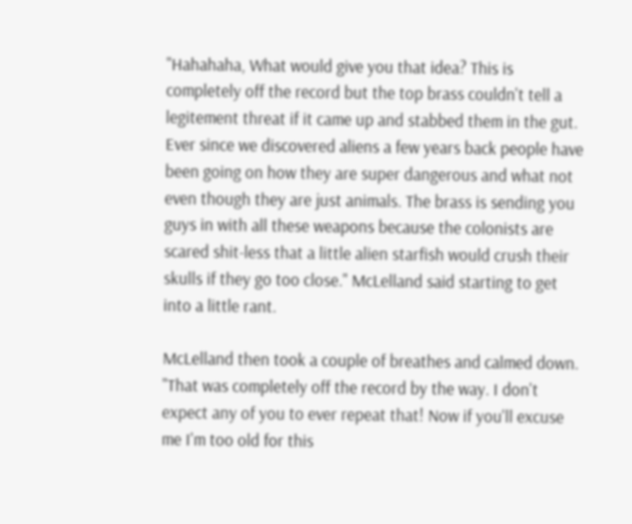"Hahahaha, What would give you that idea? This is completely off the record but the top brass couldn't tell a legitement threat if it came up and stabbed them in the gut. Ever since we discovered aliens a few years back people have been going on how they are super dangerous and what not even though they are just animals. The brass is sending you guys in with all these weapons because the colonists are scared shit-less that a little alien starfish would crush their skulls if they go too close." McLelland said starting to get into a little rant.

McLelland then took a couple of breathes and calmed down. "That was completely off the record by the way. I don't expect any of you to ever repeat that! Now if you'll excuse me I'm too old for this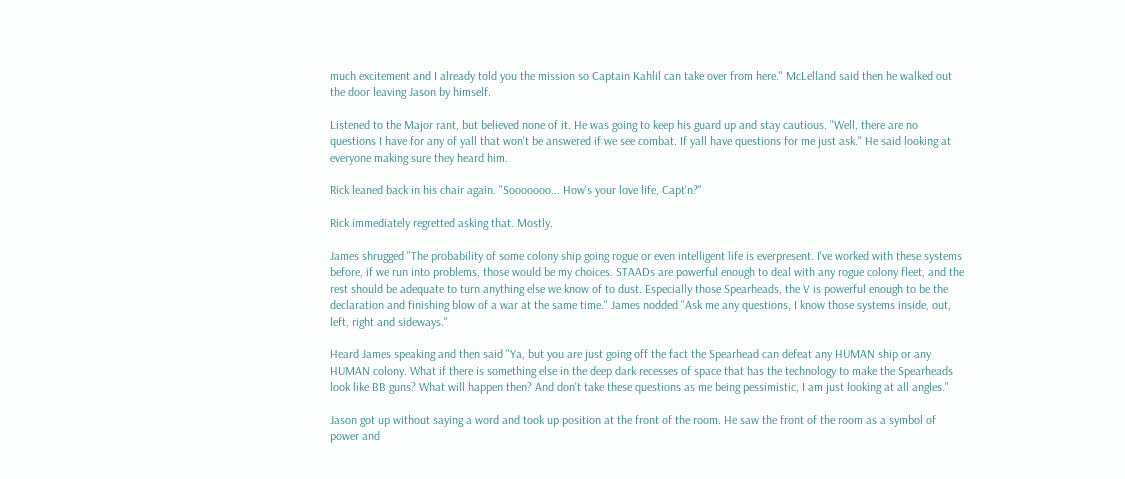much excitement and I already told you the mission so Captain Kahlil can take over from here." McLelland said then he walked out the door leaving Jason by himself.

Listened to the Major rant, but believed none of it. He was going to keep his guard up and stay cautious. "Well, there are no questions I have for any of yall that won't be answered if we see combat. If yall have questions for me just ask." He said looking at everyone making sure they heard him.

Rick leaned back in his chair again. "Sooooooo... How's your love life, Capt'n?"

Rick immediately regretted asking that. Mostly.

James shrugged "The probability of some colony ship going rogue or even intelligent life is everpresent. I've worked with these systems before, if we run into problems, those would be my choices. STAADs are powerful enough to deal with any rogue colony fleet, and the rest should be adequate to turn anything else we know of to dust. Especially those Spearheads, the V is powerful enough to be the declaration and finishing blow of a war at the same time." James nodded "Ask me any questions, I know those systems inside, out, left, right and sideways."

Heard James speaking and then said "Ya, but you are just going off the fact the Spearhead can defeat any HUMAN ship or any HUMAN colony. What if there is something else in the deep dark recesses of space that has the technology to make the Spearheads look like BB guns? What will happen then? And don't take these questions as me being pessimistic, I am just looking at all angles."

Jason got up without saying a word and took up position at the front of the room. He saw the front of the room as a symbol of power and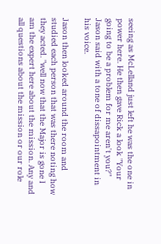seeing as McLelland just left he was the one in power here. He then gave Rick a look "Your going to be a problem for me aren't you?" Jason said with a tone of dissapointment in his voice.

Jason then looked around the room and studied each person that was there noting how they acted. "well now that the Major is gone I am the expert here about the mission. Any and all questions about the mission or our role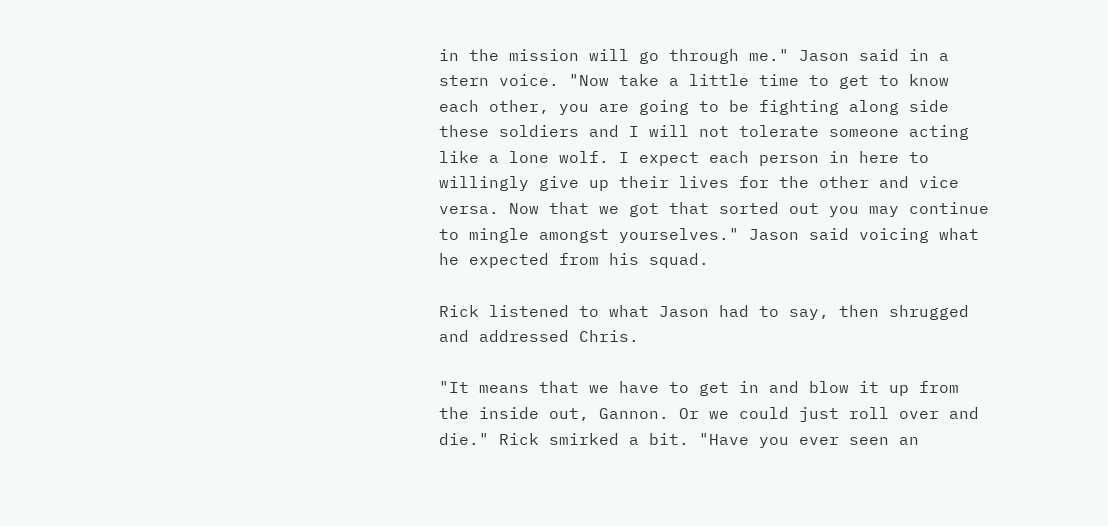in the mission will go through me." Jason said in a stern voice. "Now take a little time to get to know each other, you are going to be fighting along side these soldiers and I will not tolerate someone acting like a lone wolf. I expect each person in here to willingly give up their lives for the other and vice versa. Now that we got that sorted out you may continue to mingle amongst yourselves." Jason said voicing what he expected from his squad.

Rick listened to what Jason had to say, then shrugged and addressed Chris.

"It means that we have to get in and blow it up from the inside out, Gannon. Or we could just roll over and die." Rick smirked a bit. "Have you ever seen an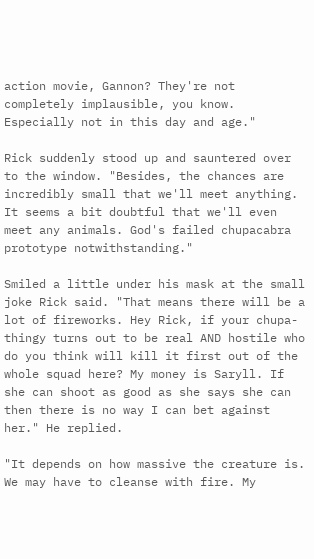action movie, Gannon? They're not completely implausible, you know. Especially not in this day and age."

Rick suddenly stood up and sauntered over to the window. "Besides, the chances are incredibly small that we'll meet anything. It seems a bit doubtful that we'll even meet any animals. God's failed chupacabra prototype notwithstanding."

Smiled a little under his mask at the small joke Rick said. "That means there will be a lot of fireworks. Hey Rick, if your chupa-thingy turns out to be real AND hostile who do you think will kill it first out of the whole squad here? My money is Saryll. If she can shoot as good as she says she can then there is no way I can bet against her." He replied.

"It depends on how massive the creature is. We may have to cleanse with fire. My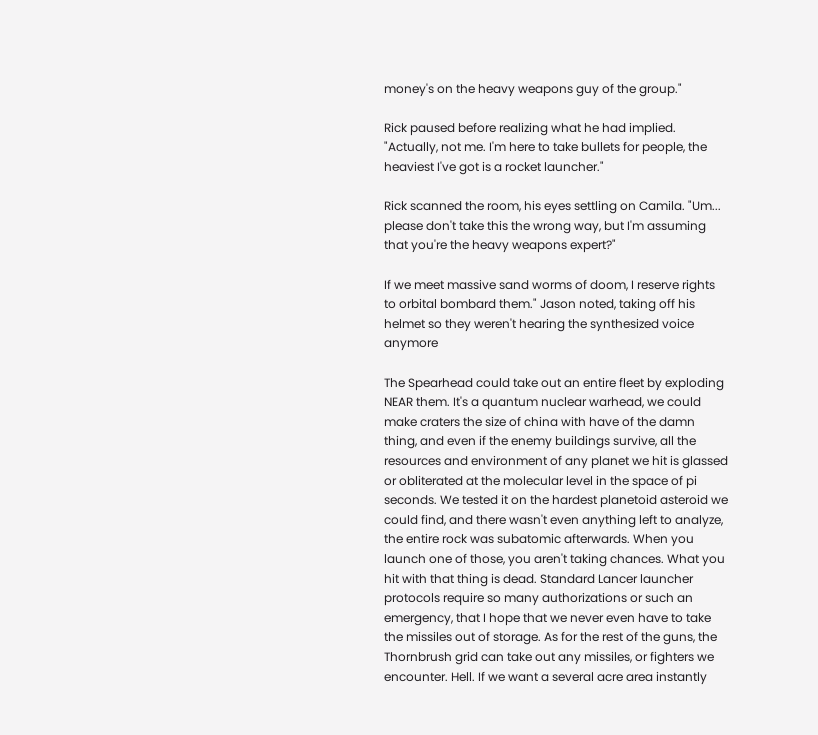money's on the heavy weapons guy of the group."

Rick paused before realizing what he had implied. "Actually, not me. I'm here to take bullets for people, the heaviest I've got is a rocket launcher."

Rick scanned the room, his eyes settling on Camila. "Um... please don't take this the wrong way, but I'm assuming that you're the heavy weapons expert?"

If we meet massive sand worms of doom, I reserve rights to orbital bombard them." Jason noted, taking off his helmet so they weren't hearing the synthesized voice anymore

The Spearhead could take out an entire fleet by exploding NEAR them. It's a quantum nuclear warhead, we could make craters the size of china with have of the damn thing, and even if the enemy buildings survive, all the resources and environment of any planet we hit is glassed or obliterated at the molecular level in the space of pi seconds. We tested it on the hardest planetoid asteroid we could find, and there wasn't even anything left to analyze, the entire rock was subatomic afterwards. When you launch one of those, you aren't taking chances. What you hit with that thing is dead. Standard Lancer launcher protocols require so many authorizations or such an emergency, that I hope that we never even have to take the missiles out of storage. As for the rest of the guns, the Thornbrush grid can take out any missiles, or fighters we encounter. Hell. If we want a several acre area instantly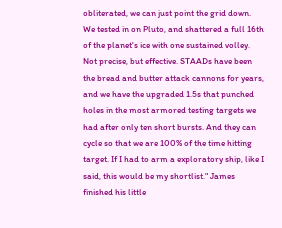obliterated, we can just point the grid down. We tested in on Pluto, and shattered a full 16th of the planet's ice with one sustained volley. Not precise, but effective. STAADs have been the bread and butter attack cannons for years, and we have the upgraded 1.5s that punched holes in the most armored testing targets we had after only ten short bursts. And they can cycle so that we are 100% of the time hitting target. If I had to arm a exploratory ship, like I said, this would be my shortlist." James finished his little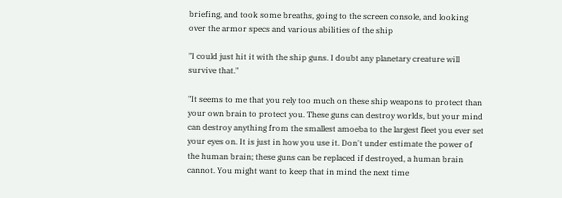briefing, and took some breaths, going to the screen console, and looking over the armor specs and various abilities of the ship

"I could just hit it with the ship guns. I doubt any planetary creature will survive that."

"It seems to me that you rely too much on these ship weapons to protect than your own brain to protect you. These guns can destroy worlds, but your mind can destroy anything from the smallest amoeba to the largest fleet you ever set your eyes on. It is just in how you use it. Don't under estimate the power of the human brain; these guns can be replaced if destroyed, a human brain cannot. You might want to keep that in mind the next time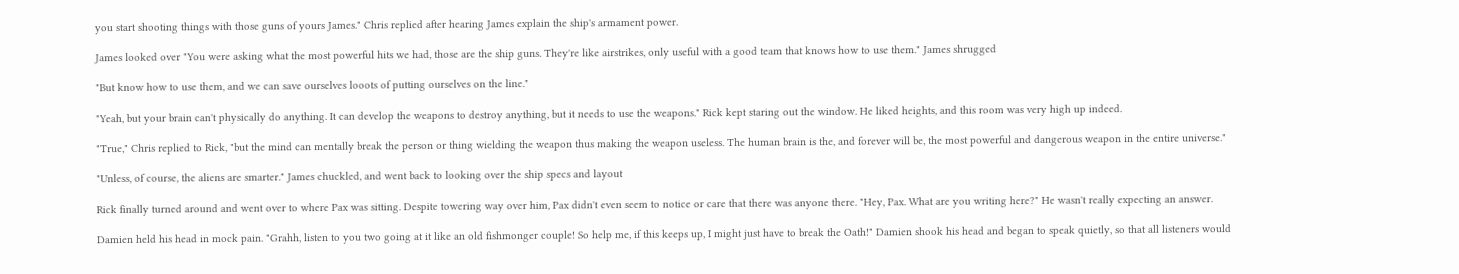you start shooting things with those guns of yours James." Chris replied after hearing James explain the ship's armament power.

James looked over "You were asking what the most powerful hits we had, those are the ship guns. They're like airstrikes, only useful with a good team that knows how to use them." James shrugged

"But know how to use them, and we can save ourselves looots of putting ourselves on the line."

"Yeah, but your brain can't physically do anything. It can develop the weapons to destroy anything, but it needs to use the weapons." Rick kept staring out the window. He liked heights, and this room was very high up indeed.

"True," Chris replied to Rick, "but the mind can mentally break the person or thing wielding the weapon thus making the weapon useless. The human brain is the, and forever will be, the most powerful and dangerous weapon in the entire universe."

"Unless, of course, the aliens are smarter." James chuckled, and went back to looking over the ship specs and layout

Rick finally turned around and went over to where Pax was sitting. Despite towering way over him, Pax didn't even seem to notice or care that there was anyone there. "Hey, Pax. What are you writing here?" He wasn't really expecting an answer.

Damien held his head in mock pain. "Grahh, listen to you two going at it like an old fishmonger couple! So help me, if this keeps up, I might just have to break the Oath!" Damien shook his head and began to speak quietly, so that all listeners would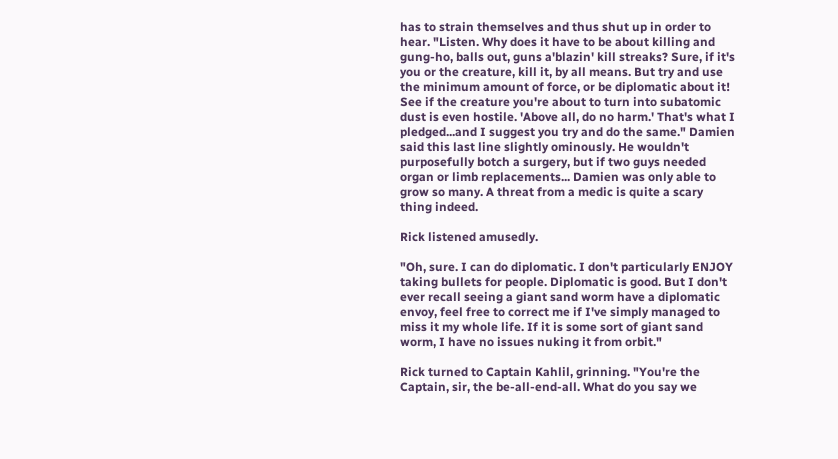has to strain themselves and thus shut up in order to hear. "Listen. Why does it have to be about killing and gung-ho, balls out, guns a'blazin' kill streaks? Sure, if it's you or the creature, kill it, by all means. But try and use the minimum amount of force, or be diplomatic about it! See if the creature you're about to turn into subatomic dust is even hostile. 'Above all, do no harm.' That's what I pledged...and I suggest you try and do the same." Damien said this last line slightly ominously. He wouldn't purposefully botch a surgery, but if two guys needed organ or limb replacements... Damien was only able to grow so many. A threat from a medic is quite a scary thing indeed.

Rick listened amusedly.

"Oh, sure. I can do diplomatic. I don't particularly ENJOY taking bullets for people. Diplomatic is good. But I don't ever recall seeing a giant sand worm have a diplomatic envoy, feel free to correct me if I've simply managed to miss it my whole life. If it is some sort of giant sand worm, I have no issues nuking it from orbit."

Rick turned to Captain Kahlil, grinning. "You're the Captain, sir, the be-all-end-all. What do you say we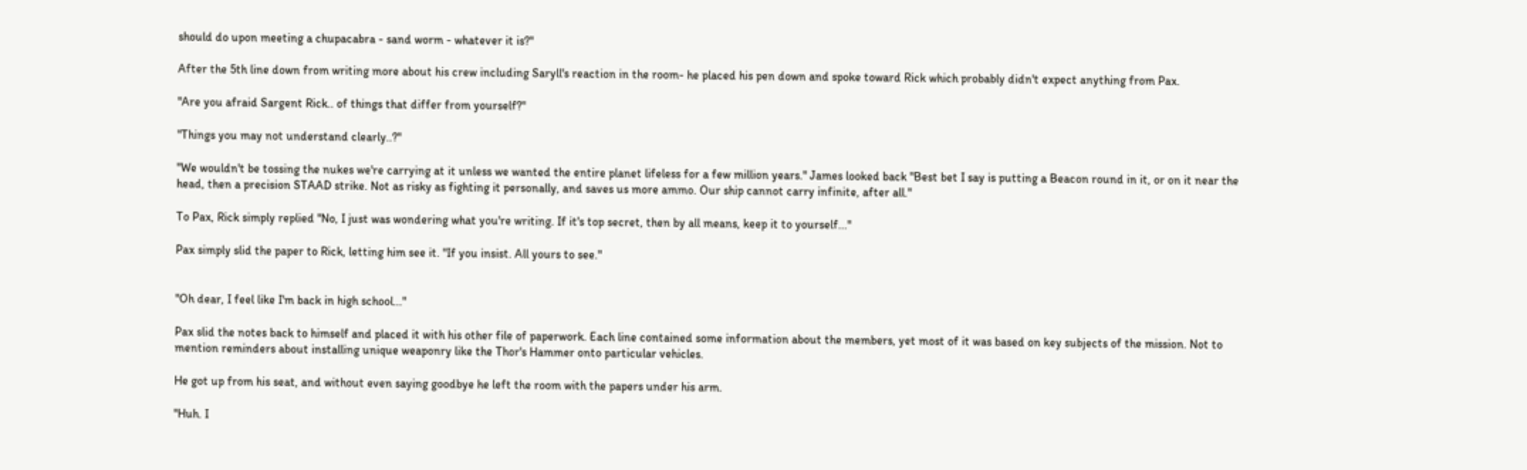should do upon meeting a chupacabra - sand worm - whatever it is?"

After the 5th line down from writing more about his crew including Saryll's reaction in the room- he placed his pen down and spoke toward Rick which probably didn't expect anything from Pax.

"Are you afraid Sargent Rick.. of things that differ from yourself?"

"Things you may not understand clearly..?"

"We wouldn't be tossing the nukes we're carrying at it unless we wanted the entire planet lifeless for a few million years." James looked back "Best bet I say is putting a Beacon round in it, or on it near the head, then a precision STAAD strike. Not as risky as fighting it personally, and saves us more ammo. Our ship cannot carry infinite, after all."

To Pax, Rick simply replied "No, I just was wondering what you're writing. If it's top secret, then by all means, keep it to yourself..."

Pax simply slid the paper to Rick, letting him see it. "If you insist. All yours to see."


"Oh dear, I feel like I'm back in high school..."

Pax slid the notes back to himself and placed it with his other file of paperwork. Each line contained some information about the members, yet most of it was based on key subjects of the mission. Not to mention reminders about installing unique weaponry like the Thor's Hammer onto particular vehicles.

He got up from his seat, and without even saying goodbye he left the room with the papers under his arm.

"Huh. I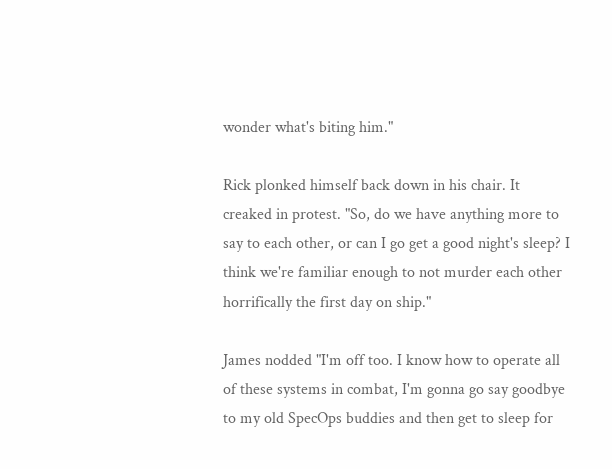wonder what's biting him."

Rick plonked himself back down in his chair. It creaked in protest. "So, do we have anything more to say to each other, or can I go get a good night's sleep? I think we're familiar enough to not murder each other horrifically the first day on ship."

James nodded "I'm off too. I know how to operate all of these systems in combat, I'm gonna go say goodbye to my old SpecOps buddies and then get to sleep for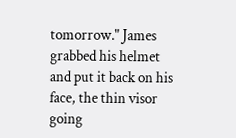tomorrow." James grabbed his helmet and put it back on his face, the thin visor going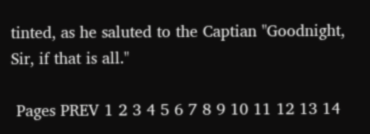tinted, as he saluted to the Captian "Goodnight, Sir, if that is all."

 Pages PREV 1 2 3 4 5 6 7 8 9 10 11 12 13 14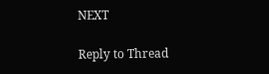NEXT

Reply to Thread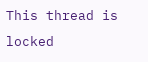This thread is locked